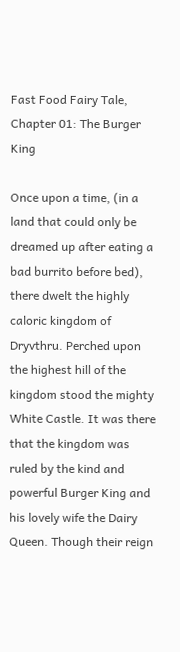Fast Food Fairy Tale, Chapter 01: The Burger King

Once upon a time, (in a land that could only be dreamed up after eating a bad burrito before bed), there dwelt the highly caloric kingdom of Dryvthru. Perched upon the highest hill of the kingdom stood the mighty White Castle. It was there that the kingdom was ruled by the kind and powerful Burger King and his lovely wife the Dairy Queen. Though their reign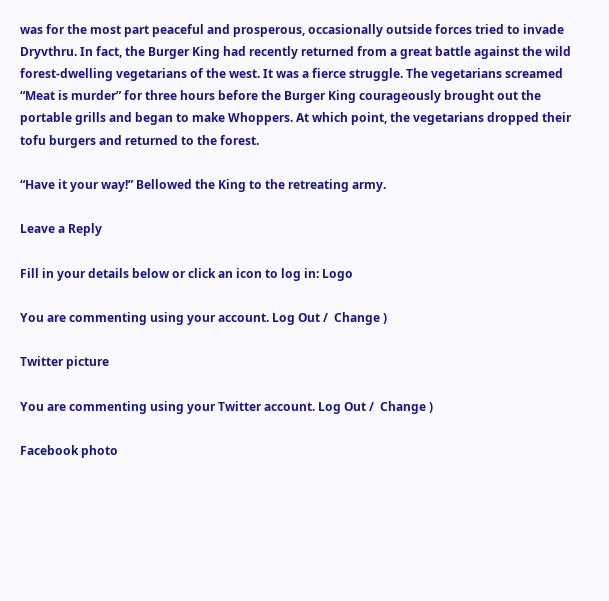was for the most part peaceful and prosperous, occasionally outside forces tried to invade Dryvthru. In fact, the Burger King had recently returned from a great battle against the wild forest-dwelling vegetarians of the west. It was a fierce struggle. The vegetarians screamed “Meat is murder” for three hours before the Burger King courageously brought out the portable grills and began to make Whoppers. At which point, the vegetarians dropped their tofu burgers and returned to the forest.

“Have it your way!” Bellowed the King to the retreating army.

Leave a Reply

Fill in your details below or click an icon to log in: Logo

You are commenting using your account. Log Out /  Change )

Twitter picture

You are commenting using your Twitter account. Log Out /  Change )

Facebook photo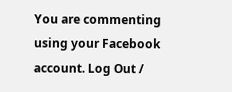You are commenting using your Facebook account. Log Out /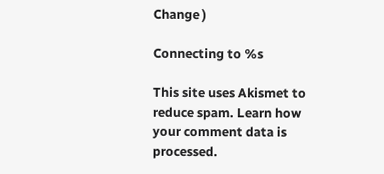Change )

Connecting to %s

This site uses Akismet to reduce spam. Learn how your comment data is processed.